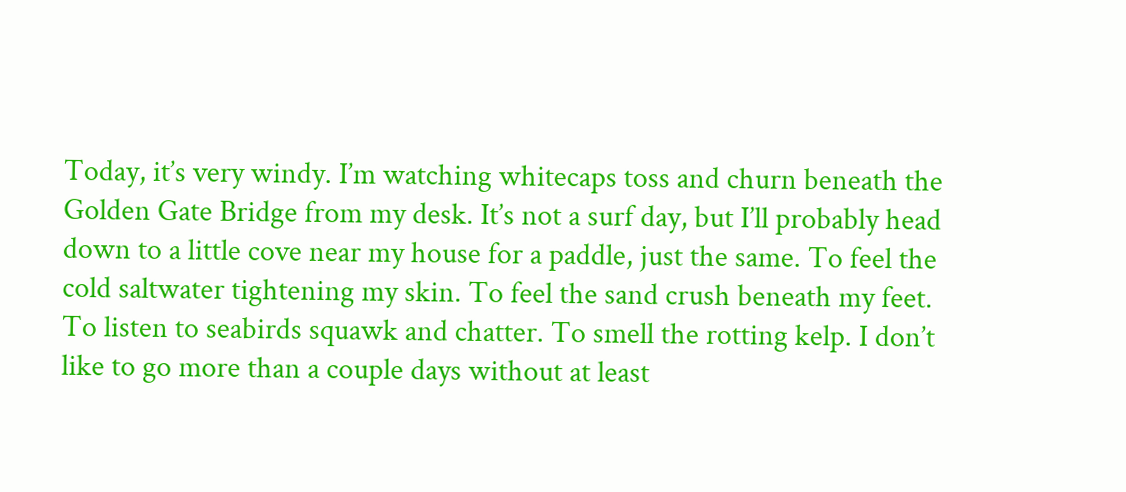Today, it’s very windy. I’m watching whitecaps toss and churn beneath the Golden Gate Bridge from my desk. It’s not a surf day, but I’ll probably head down to a little cove near my house for a paddle, just the same. To feel the cold saltwater tightening my skin. To feel the sand crush beneath my feet. To listen to seabirds squawk and chatter. To smell the rotting kelp. I don’t like to go more than a couple days without at least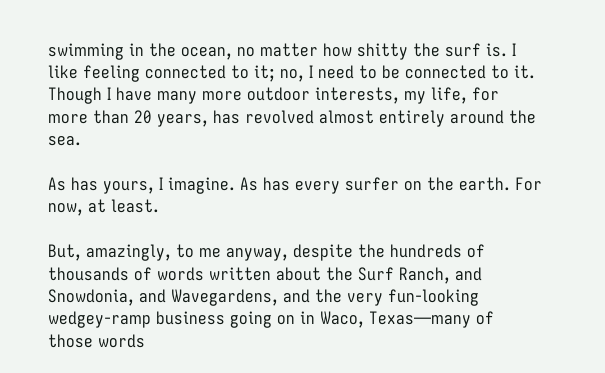swimming in the ocean, no matter how shitty the surf is. I like feeling connected to it; no, I need to be connected to it. Though I have many more outdoor interests, my life, for more than 20 years, has revolved almost entirely around the sea.

As has yours, I imagine. As has every surfer on the earth. For now, at least.

But, amazingly, to me anyway, despite the hundreds of thousands of words written about the Surf Ranch, and Snowdonia, and Wavegardens, and the very fun-looking wedgey-ramp business going on in Waco, Texas—many of those words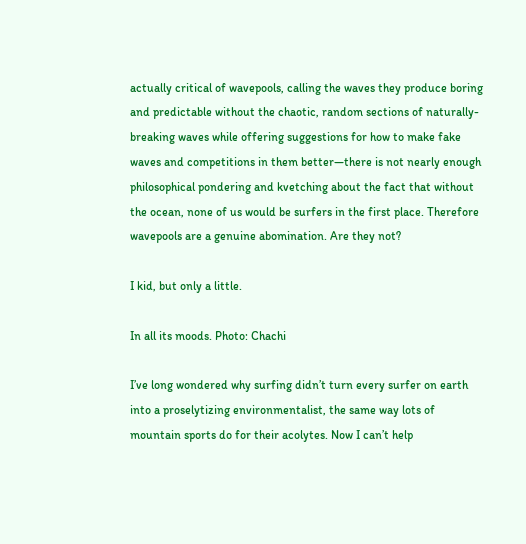actually critical of wavepools, calling the waves they produce boring and predictable without the chaotic, random sections of naturally-breaking waves while offering suggestions for how to make fake waves and competitions in them better—there is not nearly enough philosophical pondering and kvetching about the fact that without the ocean, none of us would be surfers in the first place. Therefore wavepools are a genuine abomination. Are they not?

I kid, but only a little.

In all its moods. Photo: Chachi

I’ve long wondered why surfing didn’t turn every surfer on earth into a proselytizing environmentalist, the same way lots of mountain sports do for their acolytes. Now I can’t help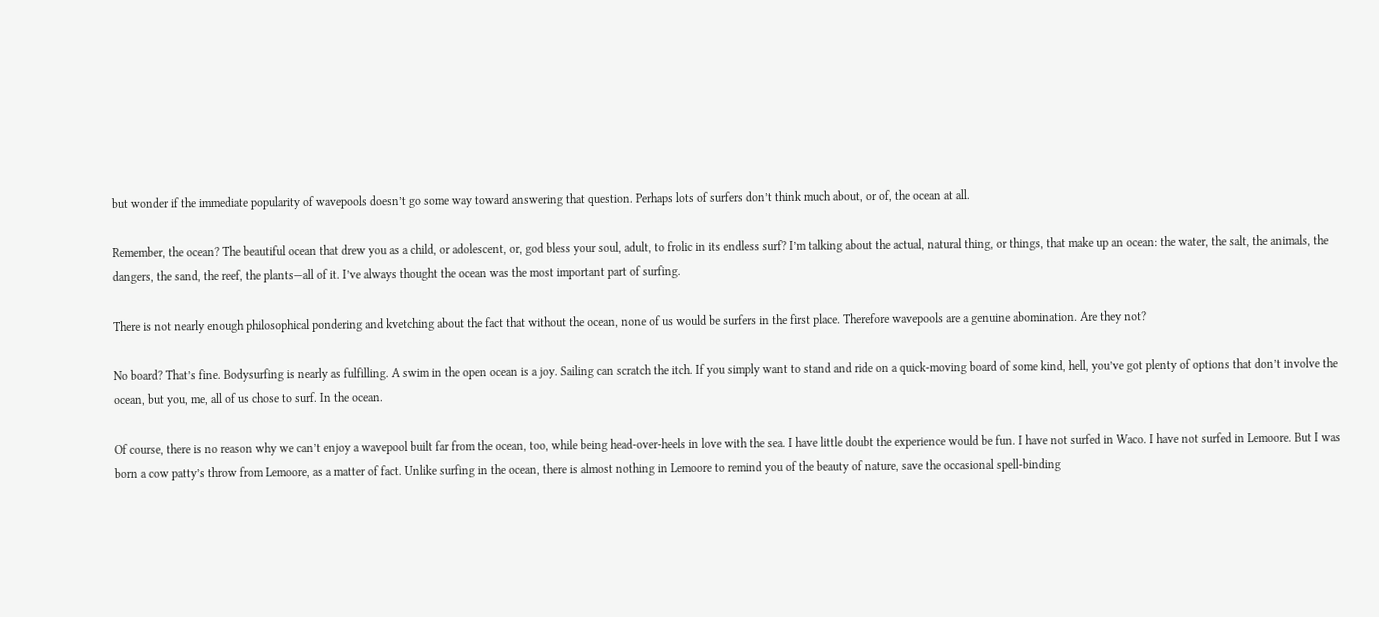but wonder if the immediate popularity of wavepools doesn’t go some way toward answering that question. Perhaps lots of surfers don’t think much about, or of, the ocean at all.

Remember, the ocean? The beautiful ocean that drew you as a child, or adolescent, or, god bless your soul, adult, to frolic in its endless surf? I’m talking about the actual, natural thing, or things, that make up an ocean: the water, the salt, the animals, the dangers, the sand, the reef, the plants—all of it. I’ve always thought the ocean was the most important part of surfing.

There is not nearly enough philosophical pondering and kvetching about the fact that without the ocean, none of us would be surfers in the first place. Therefore wavepools are a genuine abomination. Are they not?

No board? That’s fine. Bodysurfing is nearly as fulfilling. A swim in the open ocean is a joy. Sailing can scratch the itch. If you simply want to stand and ride on a quick-moving board of some kind, hell, you’ve got plenty of options that don’t involve the ocean, but you, me, all of us chose to surf. In the ocean.

Of course, there is no reason why we can’t enjoy a wavepool built far from the ocean, too, while being head-over-heels in love with the sea. I have little doubt the experience would be fun. I have not surfed in Waco. I have not surfed in Lemoore. But I was born a cow patty’s throw from Lemoore, as a matter of fact. Unlike surfing in the ocean, there is almost nothing in Lemoore to remind you of the beauty of nature, save the occasional spell-binding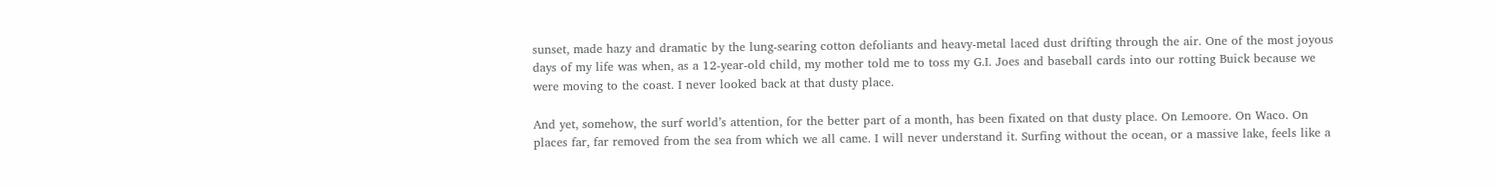sunset, made hazy and dramatic by the lung-searing cotton defoliants and heavy-metal laced dust drifting through the air. One of the most joyous days of my life was when, as a 12-year-old child, my mother told me to toss my G.I. Joes and baseball cards into our rotting Buick because we were moving to the coast. I never looked back at that dusty place.

And yet, somehow, the surf world’s attention, for the better part of a month, has been fixated on that dusty place. On Lemoore. On Waco. On places far, far removed from the sea from which we all came. I will never understand it. Surfing without the ocean, or a massive lake, feels like a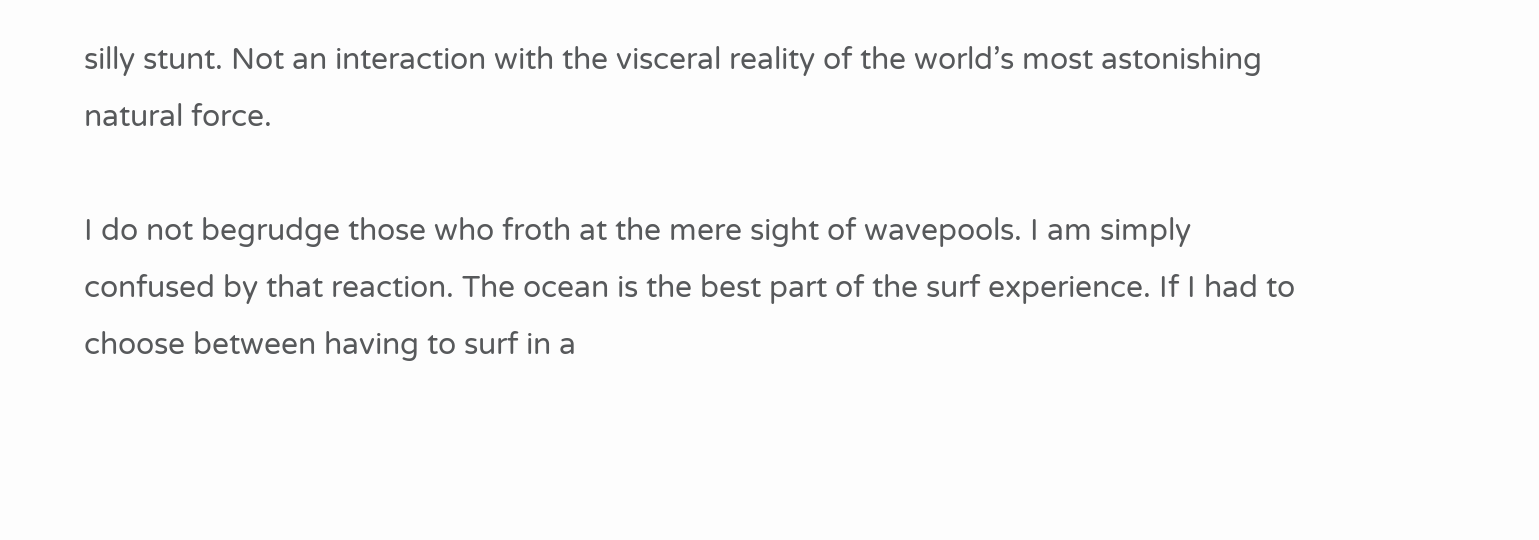silly stunt. Not an interaction with the visceral reality of the world’s most astonishing natural force.

I do not begrudge those who froth at the mere sight of wavepools. I am simply confused by that reaction. The ocean is the best part of the surf experience. If I had to choose between having to surf in a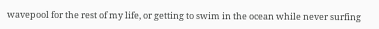wavepool for the rest of my life, or getting to swim in the ocean while never surfing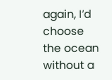again, I’d choose the ocean without a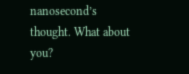nanosecond’s thought. What about you?